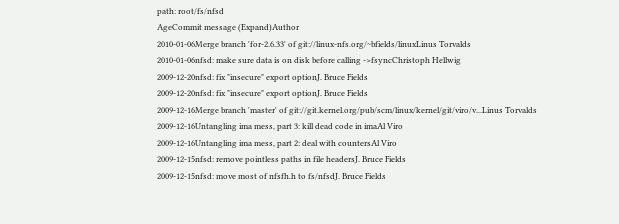path: root/fs/nfsd
AgeCommit message (Expand)Author
2010-01-06Merge branch 'for-2.6.33' of git://linux-nfs.org/~bfields/linuxLinus Torvalds
2010-01-06nfsd: make sure data is on disk before calling ->fsyncChristoph Hellwig
2009-12-20nfsd: fix "insecure" export optionJ. Bruce Fields
2009-12-20nfsd: fix "insecure" export optionJ. Bruce Fields
2009-12-16Merge branch 'master' of git://git.kernel.org/pub/scm/linux/kernel/git/viro/v...Linus Torvalds
2009-12-16Untangling ima mess, part 3: kill dead code in imaAl Viro
2009-12-16Untangling ima mess, part 2: deal with countersAl Viro
2009-12-15nfsd: remove pointless paths in file headersJ. Bruce Fields
2009-12-15nfsd: move most of nfsfh.h to fs/nfsdJ. Bruce Fields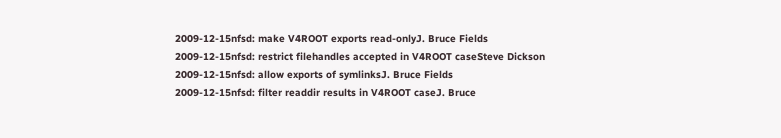2009-12-15nfsd: make V4ROOT exports read-onlyJ. Bruce Fields
2009-12-15nfsd: restrict filehandles accepted in V4ROOT caseSteve Dickson
2009-12-15nfsd: allow exports of symlinksJ. Bruce Fields
2009-12-15nfsd: filter readdir results in V4ROOT caseJ. Bruce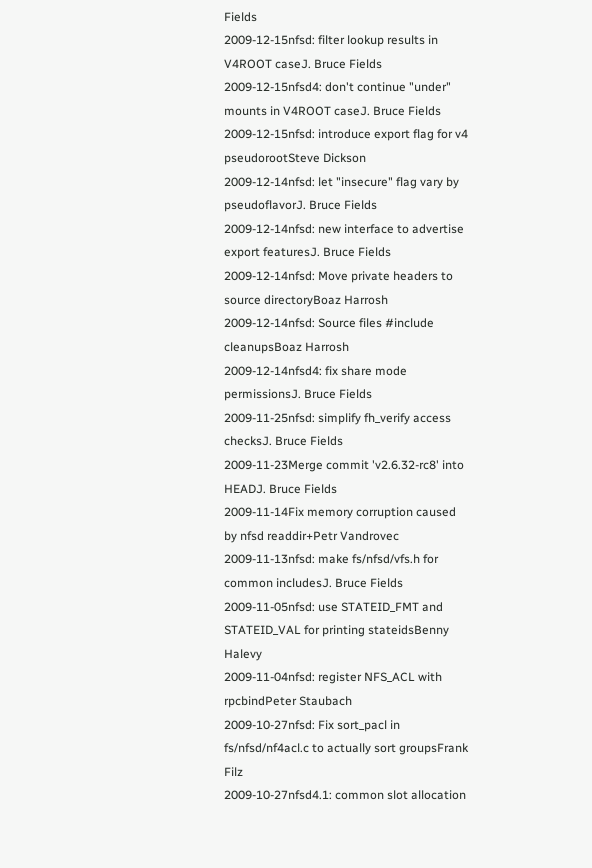Fields
2009-12-15nfsd: filter lookup results in V4ROOT caseJ. Bruce Fields
2009-12-15nfsd4: don't continue "under" mounts in V4ROOT caseJ. Bruce Fields
2009-12-15nfsd: introduce export flag for v4 pseudorootSteve Dickson
2009-12-14nfsd: let "insecure" flag vary by pseudoflavorJ. Bruce Fields
2009-12-14nfsd: new interface to advertise export featuresJ. Bruce Fields
2009-12-14nfsd: Move private headers to source directoryBoaz Harrosh
2009-12-14nfsd: Source files #include cleanupsBoaz Harrosh
2009-12-14nfsd4: fix share mode permissionsJ. Bruce Fields
2009-11-25nfsd: simplify fh_verify access checksJ. Bruce Fields
2009-11-23Merge commit 'v2.6.32-rc8' into HEADJ. Bruce Fields
2009-11-14Fix memory corruption caused by nfsd readdir+Petr Vandrovec
2009-11-13nfsd: make fs/nfsd/vfs.h for common includesJ. Bruce Fields
2009-11-05nfsd: use STATEID_FMT and STATEID_VAL for printing stateidsBenny Halevy
2009-11-04nfsd: register NFS_ACL with rpcbindPeter Staubach
2009-10-27nfsd: Fix sort_pacl in fs/nfsd/nf4acl.c to actually sort groupsFrank Filz
2009-10-27nfsd4.1: common slot allocation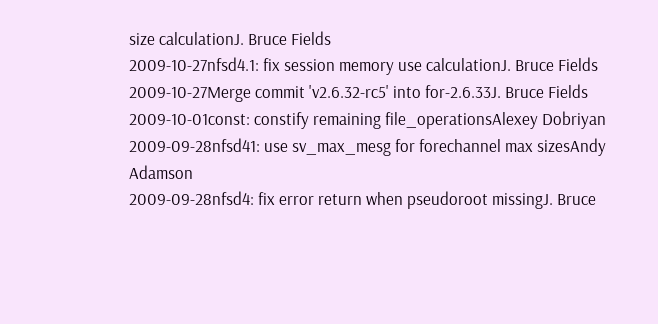size calculationJ. Bruce Fields
2009-10-27nfsd4.1: fix session memory use calculationJ. Bruce Fields
2009-10-27Merge commit 'v2.6.32-rc5' into for-2.6.33J. Bruce Fields
2009-10-01const: constify remaining file_operationsAlexey Dobriyan
2009-09-28nfsd41: use sv_max_mesg for forechannel max sizesAndy Adamson
2009-09-28nfsd4: fix error return when pseudoroot missingJ. Bruce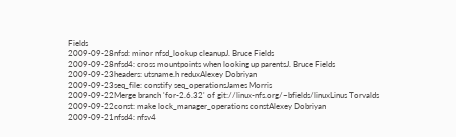Fields
2009-09-28nfsd: minor nfsd_lookup cleanupJ. Bruce Fields
2009-09-28nfsd4: cross mountpoints when looking up parentsJ. Bruce Fields
2009-09-23headers: utsname.h reduxAlexey Dobriyan
2009-09-23seq_file: constify seq_operationsJames Morris
2009-09-22Merge branch 'for-2.6.32' of git://linux-nfs.org/~bfields/linuxLinus Torvalds
2009-09-22const: make lock_manager_operations constAlexey Dobriyan
2009-09-21nfsd4: nfsv4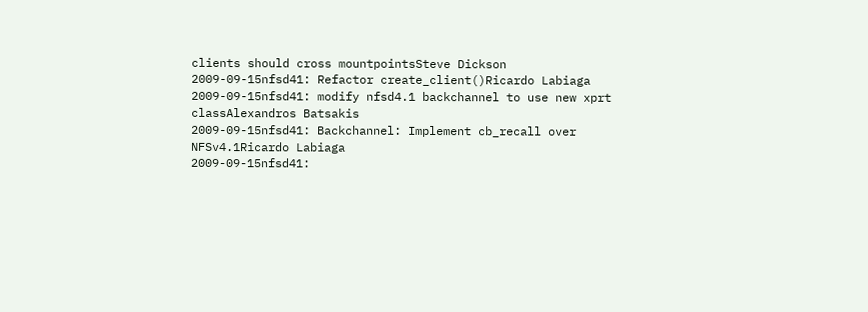clients should cross mountpointsSteve Dickson
2009-09-15nfsd41: Refactor create_client()Ricardo Labiaga
2009-09-15nfsd41: modify nfsd4.1 backchannel to use new xprt classAlexandros Batsakis
2009-09-15nfsd41: Backchannel: Implement cb_recall over NFSv4.1Ricardo Labiaga
2009-09-15nfsd41: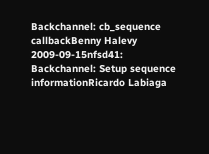Backchannel: cb_sequence callbackBenny Halevy
2009-09-15nfsd41: Backchannel: Setup sequence informationRicardo Labiaga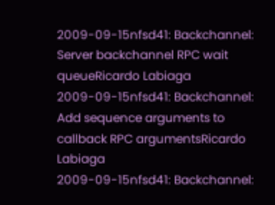2009-09-15nfsd41: Backchannel: Server backchannel RPC wait queueRicardo Labiaga
2009-09-15nfsd41: Backchannel: Add sequence arguments to callback RPC argumentsRicardo Labiaga
2009-09-15nfsd41: Backchannel: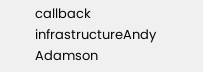callback infrastructureAndy Adamson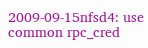2009-09-15nfsd4: use common rpc_cred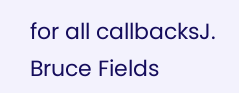for all callbacksJ. Bruce Fields